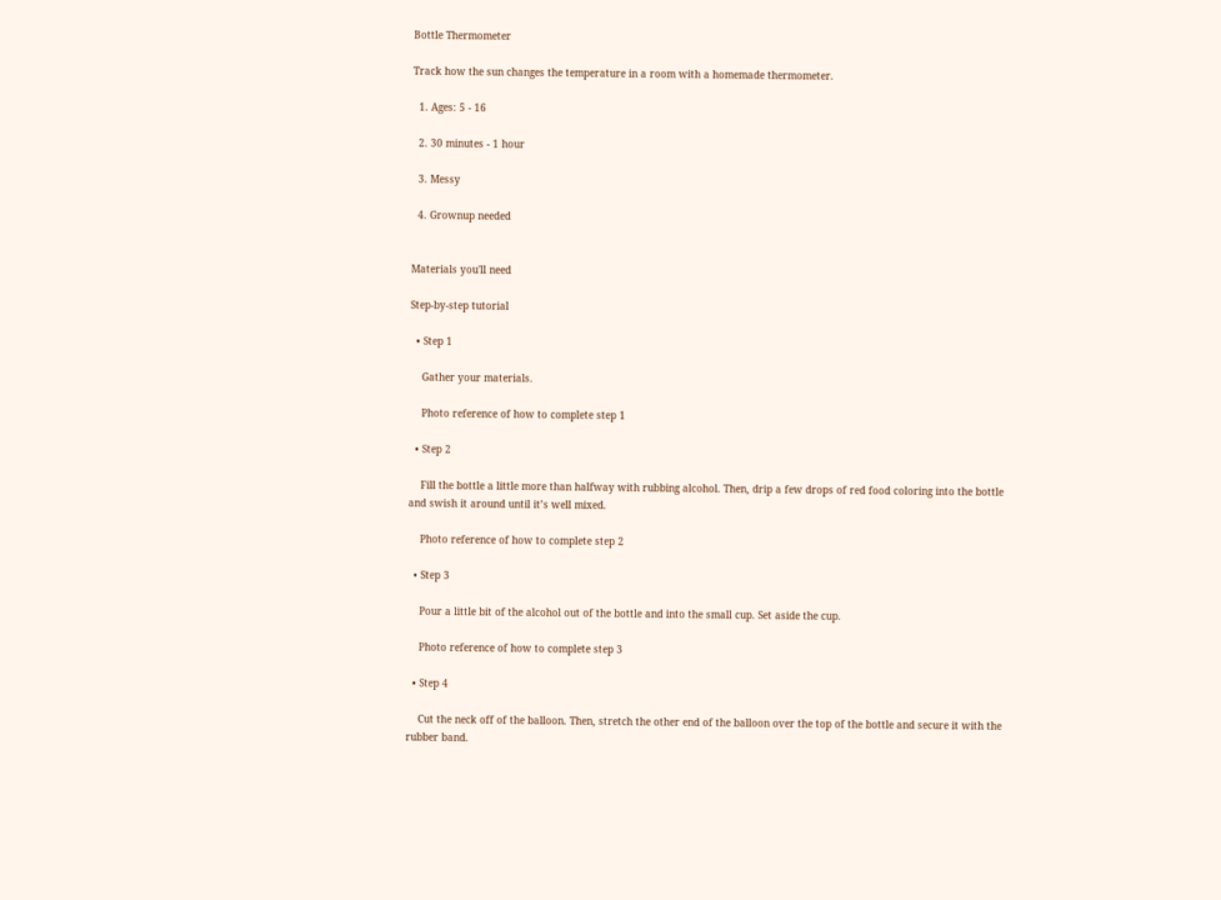Bottle Thermometer

Track how the sun changes the temperature in a room with a homemade thermometer.

  1. Ages: 5 - 16

  2. 30 minutes - 1 hour

  3. Messy

  4. Grownup needed


Materials you'll need

Step-by-step tutorial

  • Step 1

    Gather your materials.

    Photo reference of how to complete step 1

  • Step 2

    Fill the bottle a little more than halfway with rubbing alcohol. Then, drip a few drops of red food coloring into the bottle and swish it around until it’s well mixed.

    Photo reference of how to complete step 2

  • Step 3

    Pour a little bit of the alcohol out of the bottle and into the small cup. Set aside the cup.

    Photo reference of how to complete step 3

  • Step 4

    Cut the neck off of the balloon. Then, stretch the other end of the balloon over the top of the bottle and secure it with the rubber band.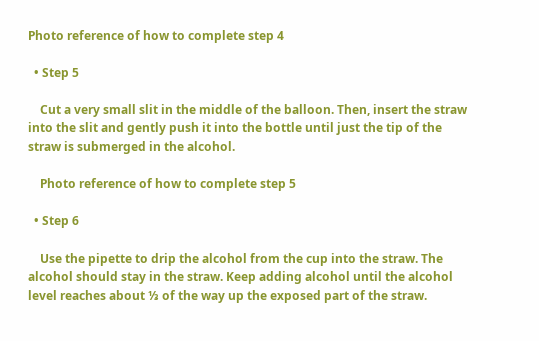Photo reference of how to complete step 4

  • Step 5

    Cut a very small slit in the middle of the balloon. Then, insert the straw into the slit and gently push it into the bottle until just the tip of the straw is submerged in the alcohol.

    Photo reference of how to complete step 5

  • Step 6

    Use the pipette to drip the alcohol from the cup into the straw. The alcohol should stay in the straw. Keep adding alcohol until the alcohol level reaches about ⅓ of the way up the exposed part of the straw.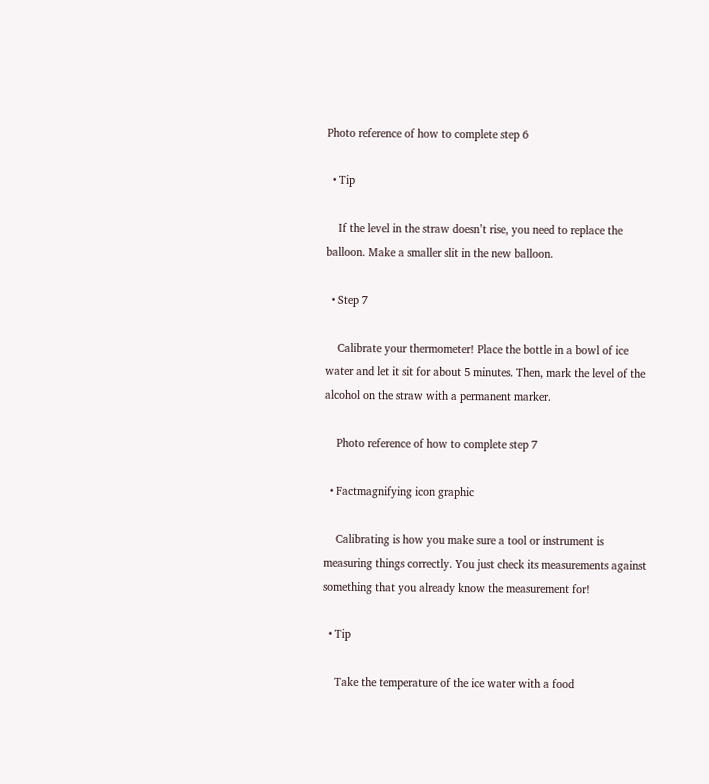Photo reference of how to complete step 6

  • Tip

    If the level in the straw doesn’t rise, you need to replace the balloon. Make a smaller slit in the new balloon.

  • Step 7

    Calibrate your thermometer! Place the bottle in a bowl of ice water and let it sit for about 5 minutes. Then, mark the level of the alcohol on the straw with a permanent marker.

    Photo reference of how to complete step 7

  • Factmagnifying icon graphic

    Calibrating is how you make sure a tool or instrument is measuring things correctly. You just check its measurements against something that you already know the measurement for!

  • Tip

    Take the temperature of the ice water with a food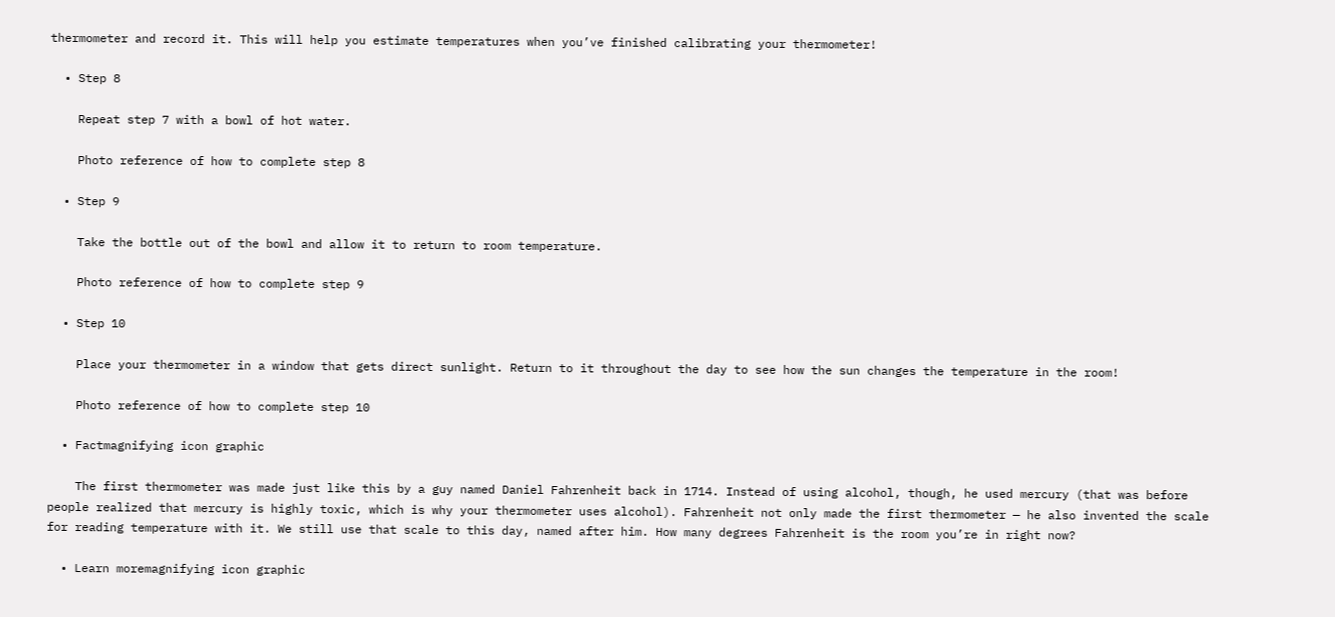thermometer and record it. This will help you estimate temperatures when you’ve finished calibrating your thermometer!

  • Step 8

    Repeat step 7 with a bowl of hot water.

    Photo reference of how to complete step 8

  • Step 9

    Take the bottle out of the bowl and allow it to return to room temperature.

    Photo reference of how to complete step 9

  • Step 10

    Place your thermometer in a window that gets direct sunlight. Return to it throughout the day to see how the sun changes the temperature in the room!

    Photo reference of how to complete step 10

  • Factmagnifying icon graphic

    The first thermometer was made just like this by a guy named Daniel Fahrenheit back in 1714. Instead of using alcohol, though, he used mercury (that was before people realized that mercury is highly toxic, which is why your thermometer uses alcohol). Fahrenheit not only made the first thermometer — he also invented the scale for reading temperature with it. We still use that scale to this day, named after him. How many degrees Fahrenheit is the room you’re in right now?

  • Learn moremagnifying icon graphic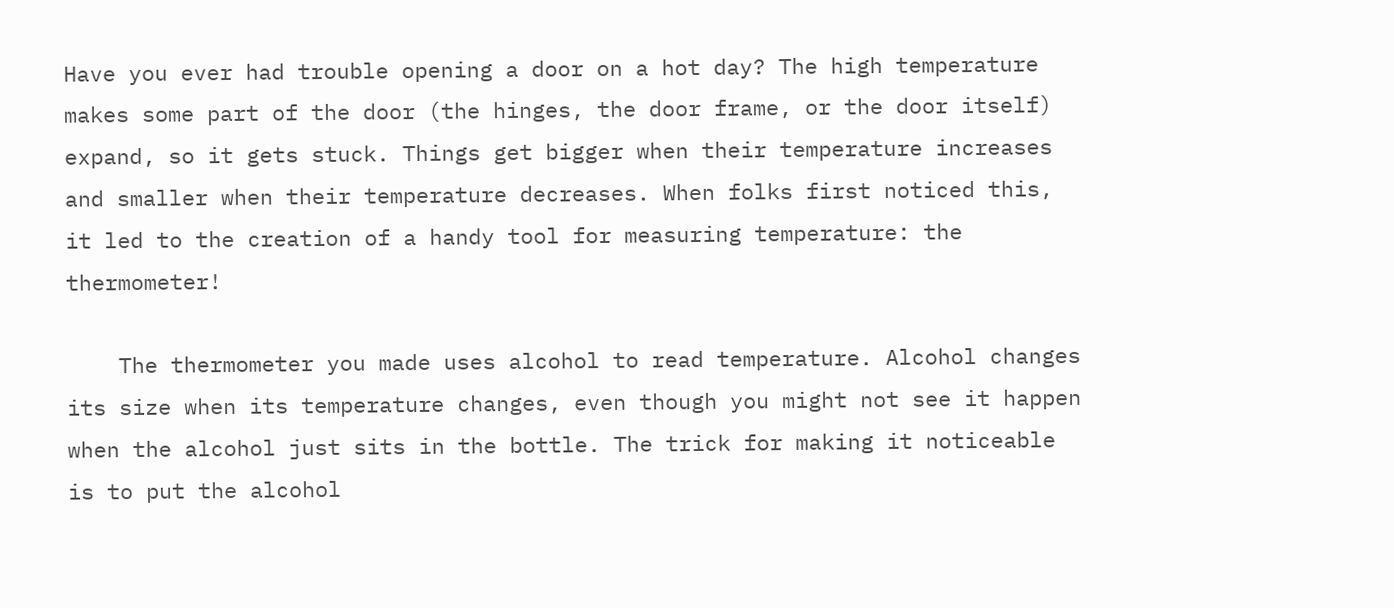Have you ever had trouble opening a door on a hot day? The high temperature makes some part of the door (the hinges, the door frame, or the door itself) expand, so it gets stuck. Things get bigger when their temperature increases and smaller when their temperature decreases. When folks first noticed this, it led to the creation of a handy tool for measuring temperature: the thermometer!

    The thermometer you made uses alcohol to read temperature. Alcohol changes its size when its temperature changes, even though you might not see it happen when the alcohol just sits in the bottle. The trick for making it noticeable is to put the alcohol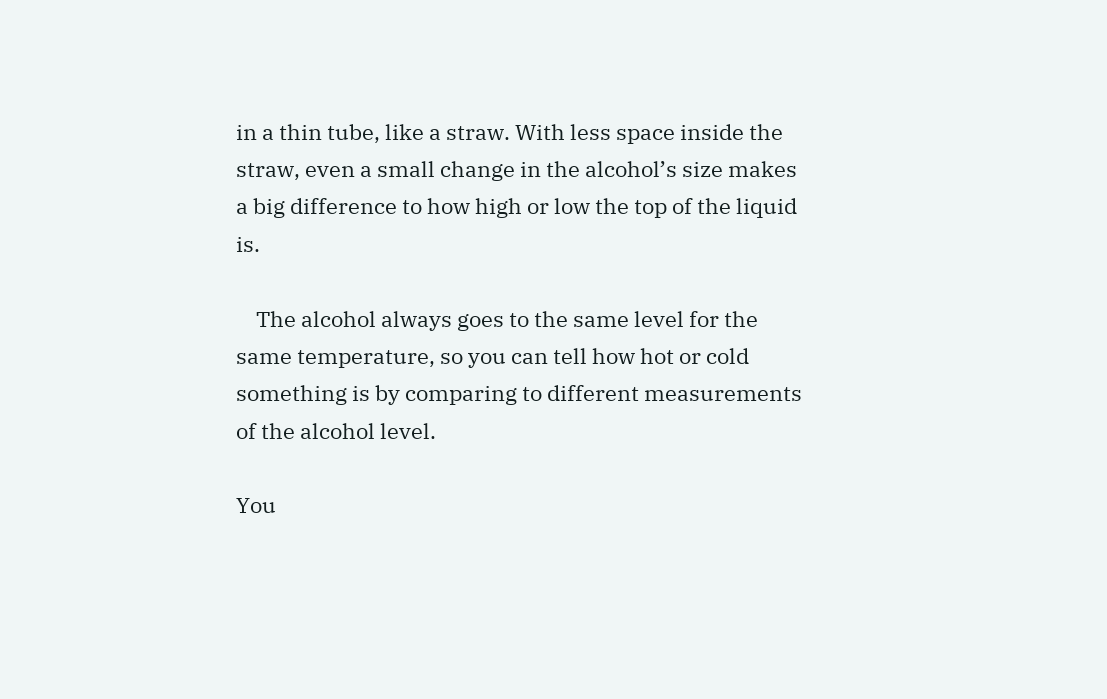in a thin tube, like a straw. With less space inside the straw, even a small change in the alcohol’s size makes a big difference to how high or low the top of the liquid is.

    The alcohol always goes to the same level for the same temperature, so you can tell how hot or cold something is by comparing to different measurements of the alcohol level.

You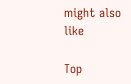might also like

Top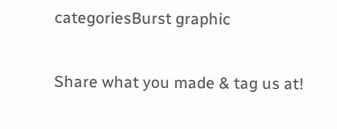categoriesBurst graphic

Share what you made & tag us at!